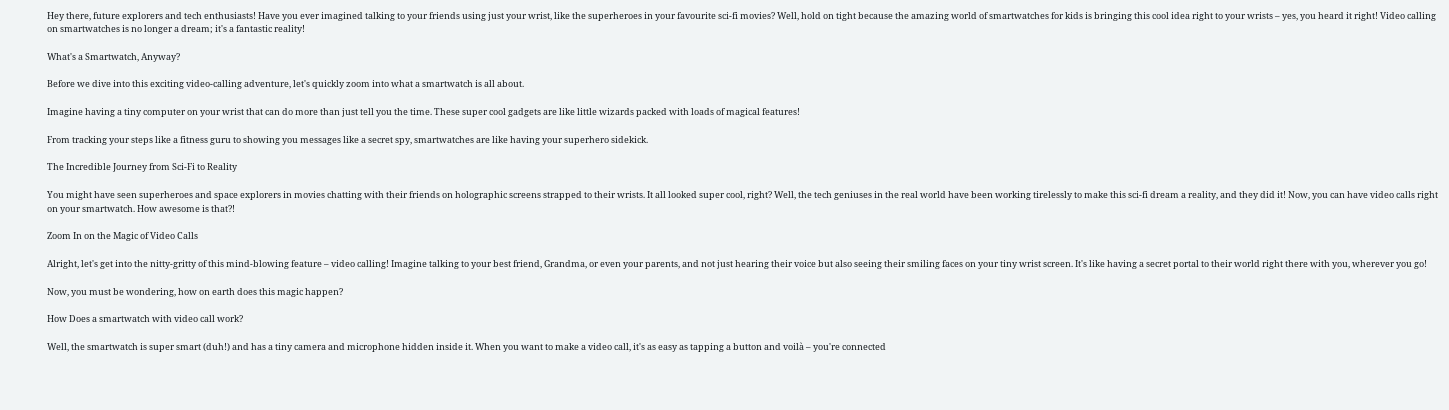Hey there, future explorers and tech enthusiasts! Have you ever imagined talking to your friends using just your wrist, like the superheroes in your favourite sci-fi movies? Well, hold on tight because the amazing world of smartwatches for kids is bringing this cool idea right to your wrists – yes, you heard it right! Video calling on smartwatches is no longer a dream; it's a fantastic reality!

What's a Smartwatch, Anyway?

Before we dive into this exciting video-calling adventure, let's quickly zoom into what a smartwatch is all about.

Imagine having a tiny computer on your wrist that can do more than just tell you the time. These super cool gadgets are like little wizards packed with loads of magical features!

From tracking your steps like a fitness guru to showing you messages like a secret spy, smartwatches are like having your superhero sidekick.

The Incredible Journey from Sci-Fi to Reality

You might have seen superheroes and space explorers in movies chatting with their friends on holographic screens strapped to their wrists. It all looked super cool, right? Well, the tech geniuses in the real world have been working tirelessly to make this sci-fi dream a reality, and they did it! Now, you can have video calls right on your smartwatch. How awesome is that?!

Zoom In on the Magic of Video Calls

Alright, let's get into the nitty-gritty of this mind-blowing feature – video calling! Imagine talking to your best friend, Grandma, or even your parents, and not just hearing their voice but also seeing their smiling faces on your tiny wrist screen. It's like having a secret portal to their world right there with you, wherever you go!

Now, you must be wondering, how on earth does this magic happen?

How Does a smartwatch with video call work?

Well, the smartwatch is super smart (duh!) and has a tiny camera and microphone hidden inside it. When you want to make a video call, it's as easy as tapping a button and voilà – you're connected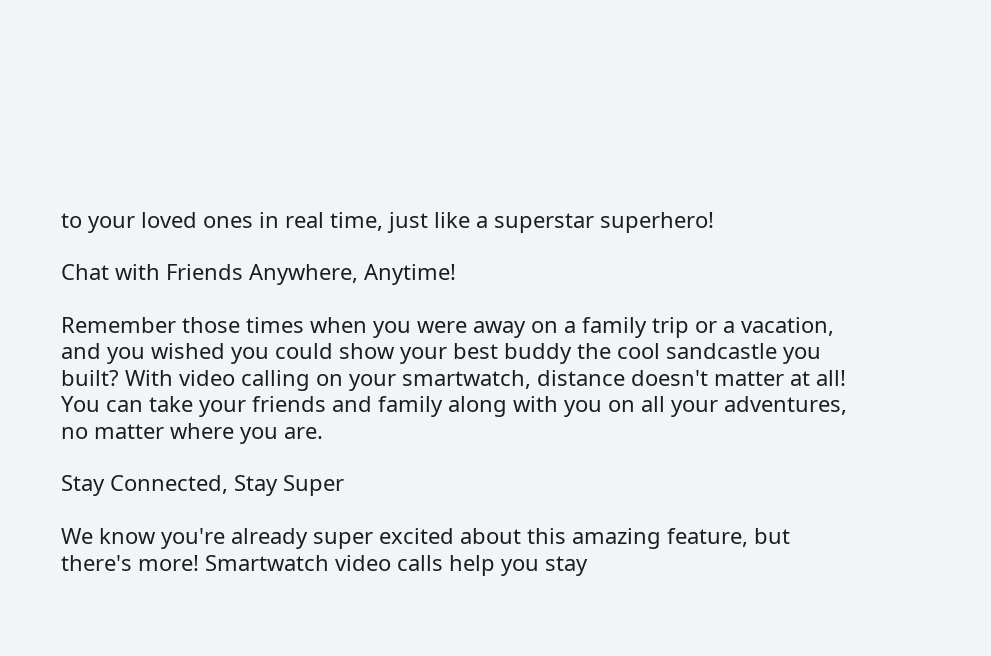to your loved ones in real time, just like a superstar superhero!

Chat with Friends Anywhere, Anytime!

Remember those times when you were away on a family trip or a vacation, and you wished you could show your best buddy the cool sandcastle you built? With video calling on your smartwatch, distance doesn't matter at all! You can take your friends and family along with you on all your adventures, no matter where you are.

Stay Connected, Stay Super

We know you're already super excited about this amazing feature, but there's more! Smartwatch video calls help you stay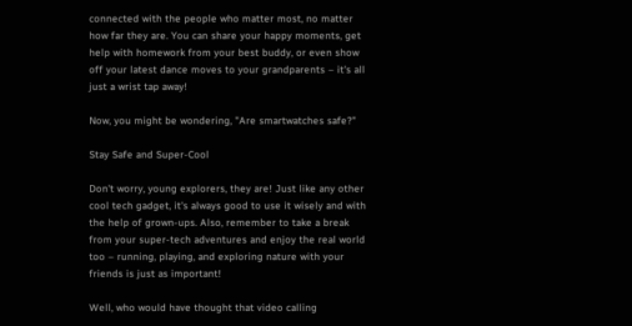connected with the people who matter most, no matter how far they are. You can share your happy moments, get help with homework from your best buddy, or even show off your latest dance moves to your grandparents – it's all just a wrist tap away!

Now, you might be wondering, "Are smartwatches safe?"

Stay Safe and Super-Cool

Don't worry, young explorers, they are! Just like any other cool tech gadget, it's always good to use it wisely and with the help of grown-ups. Also, remember to take a break from your super-tech adventures and enjoy the real world too – running, playing, and exploring nature with your friends is just as important!

Well, who would have thought that video calling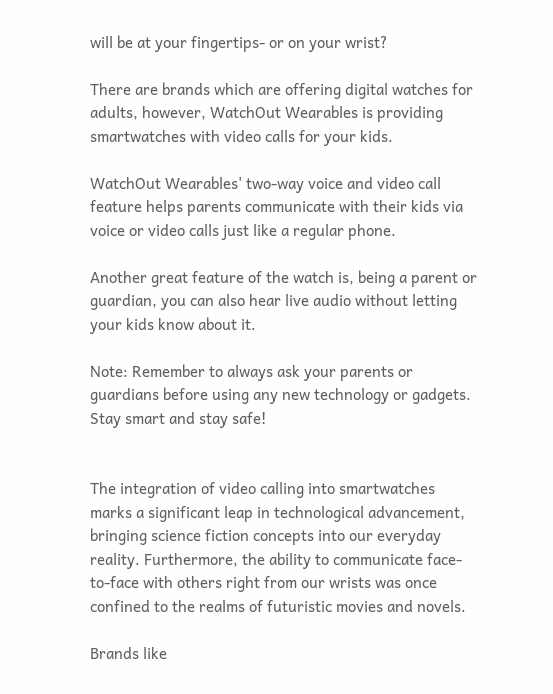will be at your fingertips- or on your wrist?

There are brands which are offering digital watches for adults, however, WatchOut Wearables is providing smartwatches with video calls for your kids.

WatchOut Wearables' two-way voice and video call feature helps parents communicate with their kids via voice or video calls just like a regular phone.

Another great feature of the watch is, being a parent or guardian, you can also hear live audio without letting your kids know about it.

Note: Remember to always ask your parents or guardians before using any new technology or gadgets. Stay smart and stay safe!


The integration of video calling into smartwatches marks a significant leap in technological advancement, bringing science fiction concepts into our everyday reality. Furthermore, the ability to communicate face-to-face with others right from our wrists was once confined to the realms of futuristic movies and novels.

Brands like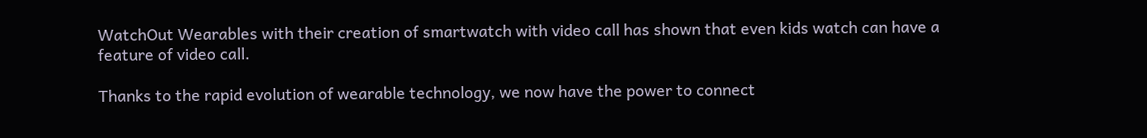WatchOut Wearables with their creation of smartwatch with video call has shown that even kids watch can have a feature of video call.

Thanks to the rapid evolution of wearable technology, we now have the power to connect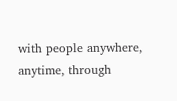with people anywhere, anytime, through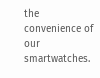the convenience of our smartwatches.